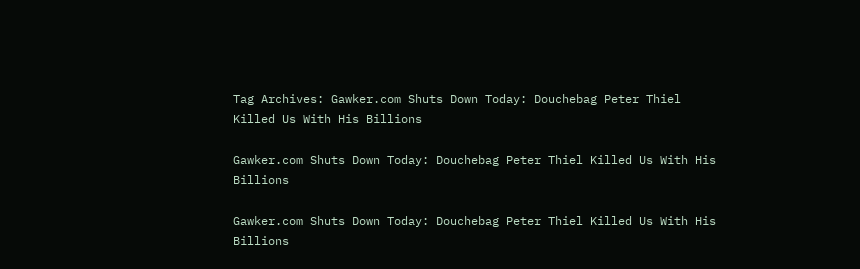Tag Archives: Gawker.com Shuts Down Today: Douchebag Peter Thiel Killed Us With His Billions

Gawker.com Shuts Down Today: Douchebag Peter Thiel Killed Us With His Billions

Gawker.com Shuts Down Today: Douchebag Peter Thiel Killed Us With His Billions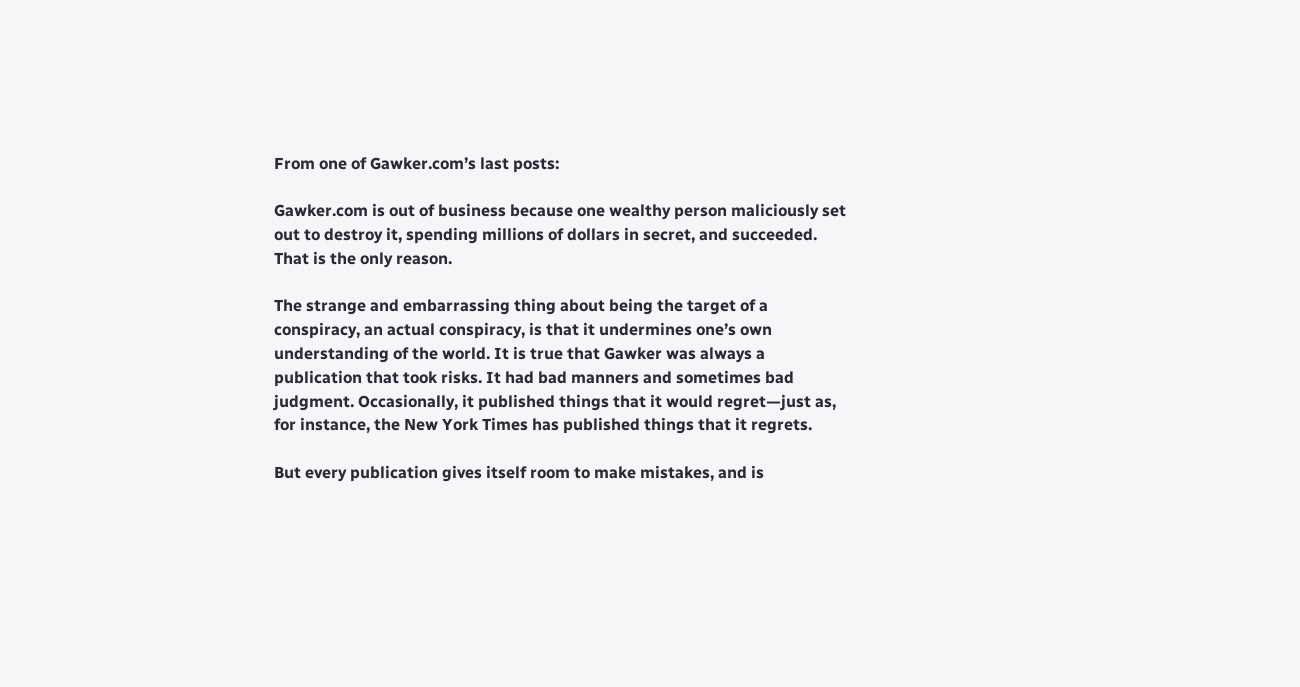From one of Gawker.com’s last posts:

Gawker.com is out of business because one wealthy person maliciously set out to destroy it, spending millions of dollars in secret, and succeeded. That is the only reason.

The strange and embarrassing thing about being the target of a conspiracy, an actual conspiracy, is that it undermines one’s own understanding of the world. It is true that Gawker was always a publication that took risks. It had bad manners and sometimes bad judgment. Occasionally, it published things that it would regret—just as, for instance, the New York Times has published things that it regrets.

But every publication gives itself room to make mistakes, and is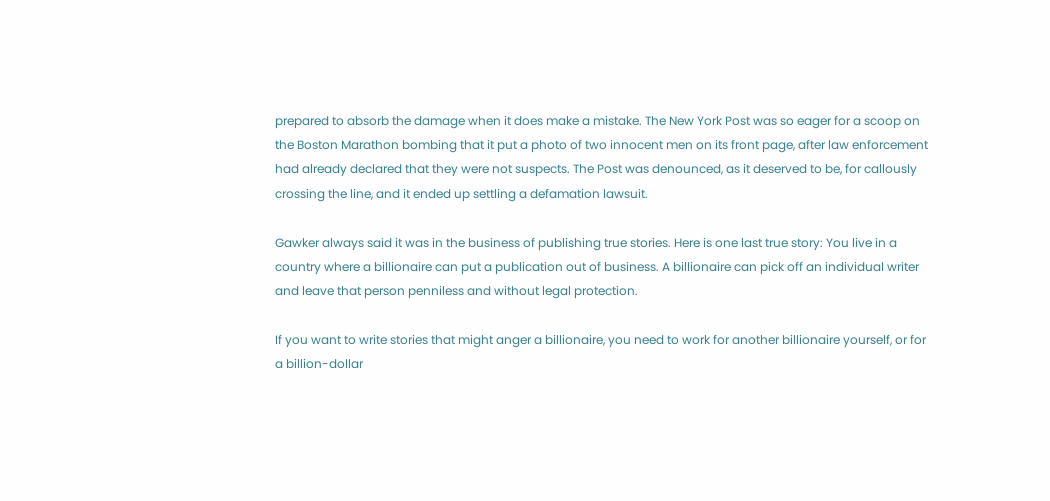prepared to absorb the damage when it does make a mistake. The New York Post was so eager for a scoop on the Boston Marathon bombing that it put a photo of two innocent men on its front page, after law enforcement had already declared that they were not suspects. The Post was denounced, as it deserved to be, for callously crossing the line, and it ended up settling a defamation lawsuit.

Gawker always said it was in the business of publishing true stories. Here is one last true story: You live in a country where a billionaire can put a publication out of business. A billionaire can pick off an individual writer and leave that person penniless and without legal protection.

If you want to write stories that might anger a billionaire, you need to work for another billionaire yourself, or for a billion-dollar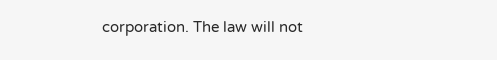corporation. The law will not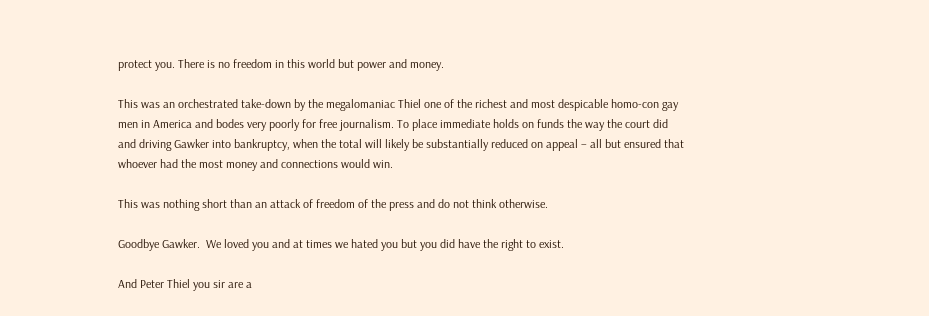protect you. There is no freedom in this world but power and money.

This was an orchestrated take-down by the megalomaniac Thiel one of the richest and most despicable homo-con gay men in America and bodes very poorly for free journalism. To place immediate holds on funds the way the court did and driving Gawker into bankruptcy, when the total will likely be substantially reduced on appeal – all but ensured that whoever had the most money and connections would win.

This was nothing short than an attack of freedom of the press and do not think otherwise.

Goodbye Gawker.  We loved you and at times we hated you but you did have the right to exist.

And Peter Thiel you sir are a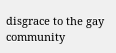disgrace to the gay community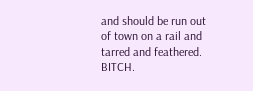and should be run out of town on a rail and tarred and feathered.  BITCH.